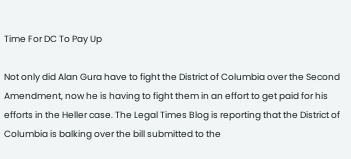Time For DC To Pay Up

Not only did Alan Gura have to fight the District of Columbia over the Second Amendment, now he is having to fight them in an effort to get paid for his efforts in the Heller case. The Legal Times Blog is reporting that the District of Columbia is balking over the bill submitted to the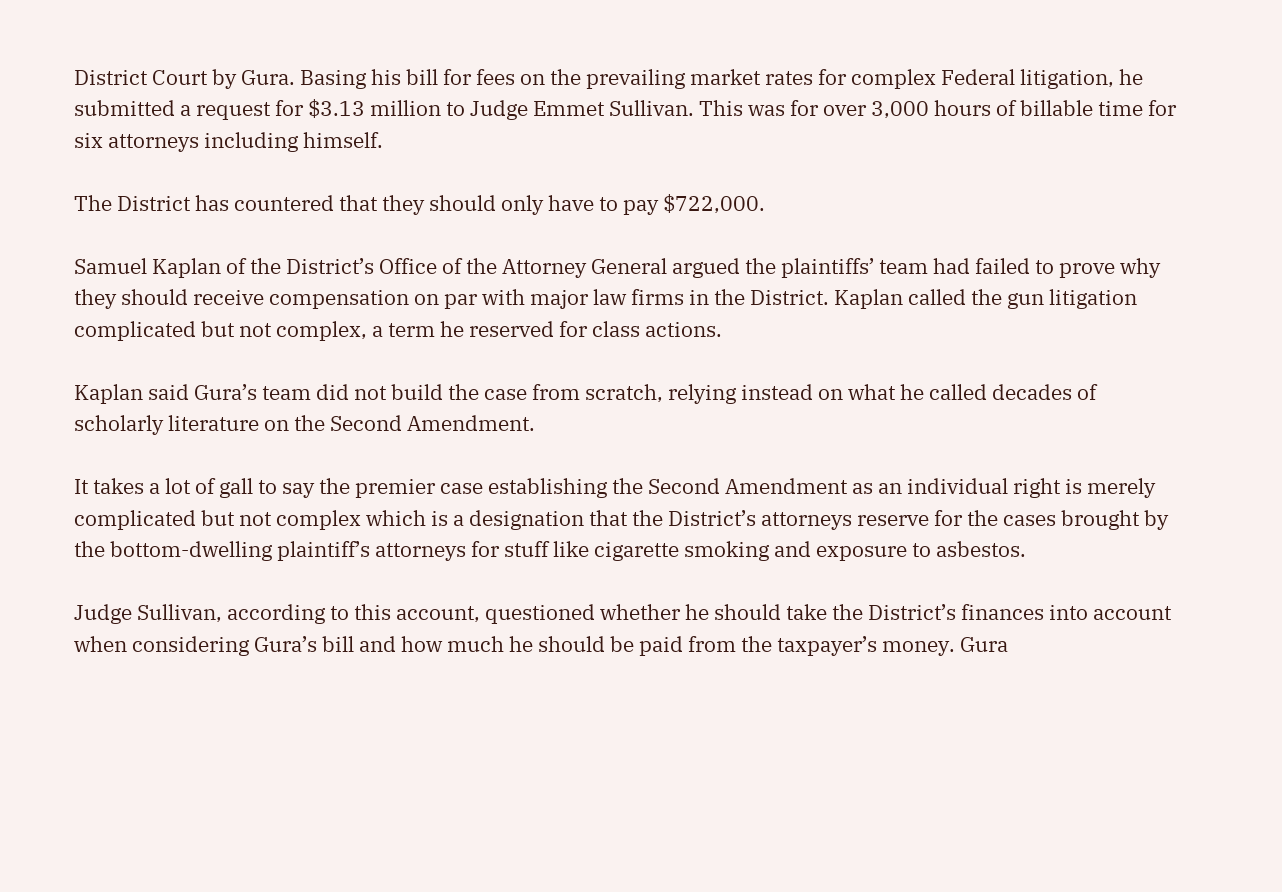District Court by Gura. Basing his bill for fees on the prevailing market rates for complex Federal litigation, he submitted a request for $3.13 million to Judge Emmet Sullivan. This was for over 3,000 hours of billable time for six attorneys including himself.

The District has countered that they should only have to pay $722,000.

Samuel Kaplan of the District’s Office of the Attorney General argued the plaintiffs’ team had failed to prove why they should receive compensation on par with major law firms in the District. Kaplan called the gun litigation complicated but not complex, a term he reserved for class actions.

Kaplan said Gura’s team did not build the case from scratch, relying instead on what he called decades of scholarly literature on the Second Amendment.

It takes a lot of gall to say the premier case establishing the Second Amendment as an individual right is merely complicated but not complex which is a designation that the District’s attorneys reserve for the cases brought by the bottom-dwelling plaintiff’s attorneys for stuff like cigarette smoking and exposure to asbestos.

Judge Sullivan, according to this account, questioned whether he should take the District’s finances into account when considering Gura’s bill and how much he should be paid from the taxpayer’s money. Gura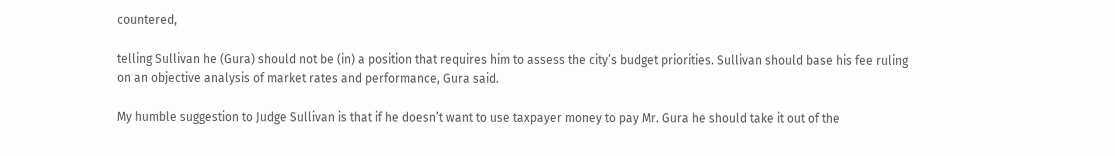countered,

telling Sullivan he (Gura) should not be (in) a position that requires him to assess the city’s budget priorities. Sullivan should base his fee ruling on an objective analysis of market rates and performance, Gura said.

My humble suggestion to Judge Sullivan is that if he doesn’t want to use taxpayer money to pay Mr. Gura he should take it out of the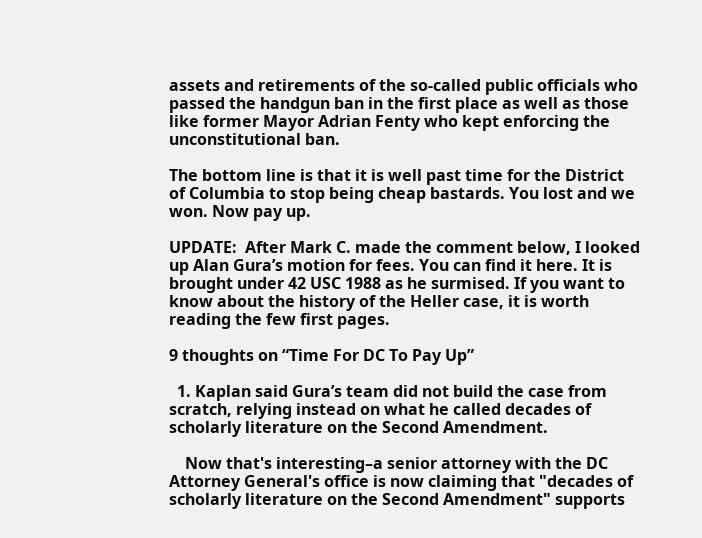assets and retirements of the so-called public officials who passed the handgun ban in the first place as well as those like former Mayor Adrian Fenty who kept enforcing the unconstitutional ban.

The bottom line is that it is well past time for the District of Columbia to stop being cheap bastards. You lost and we won. Now pay up.

UPDATE:  After Mark C. made the comment below, I looked up Alan Gura’s motion for fees. You can find it here. It is brought under 42 USC 1988 as he surmised. If you want to know about the history of the Heller case, it is worth reading the few first pages.

9 thoughts on “Time For DC To Pay Up”

  1. Kaplan said Gura’s team did not build the case from scratch, relying instead on what he called decades of scholarly literature on the Second Amendment.

    Now that's interesting–a senior attorney with the DC Attorney General's office is now claiming that "decades of scholarly literature on the Second Amendment" supports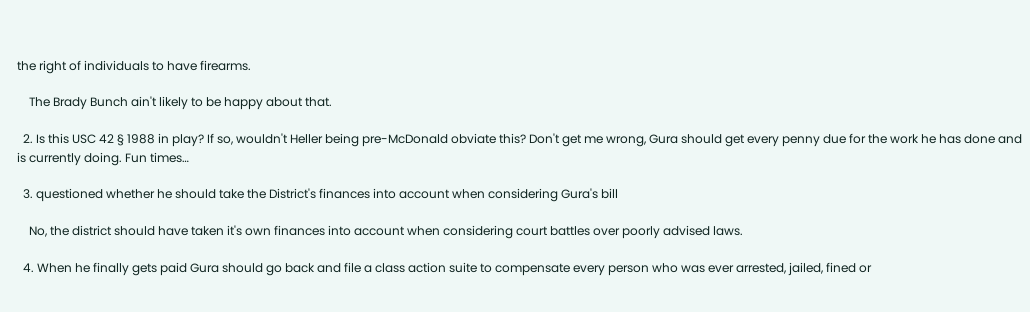the right of individuals to have firearms.

    The Brady Bunch ain't likely to be happy about that.

  2. Is this USC 42 § 1988 in play? If so, wouldn't Heller being pre-McDonald obviate this? Don't get me wrong, Gura should get every penny due for the work he has done and is currently doing. Fun times…

  3. questioned whether he should take the District's finances into account when considering Gura's bill

    No, the district should have taken it's own finances into account when considering court battles over poorly advised laws.

  4. When he finally gets paid Gura should go back and file a class action suite to compensate every person who was ever arrested, jailed, fined or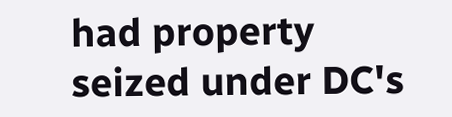had property seized under DC's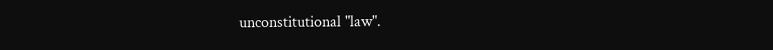unconstitutional "law".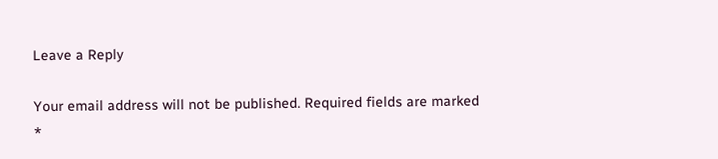Leave a Reply

Your email address will not be published. Required fields are marked *